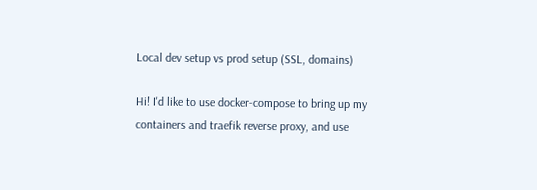Local dev setup vs prod setup (SSL, domains)

Hi! I'd like to use docker-compose to bring up my containers and traefik reverse proxy, and use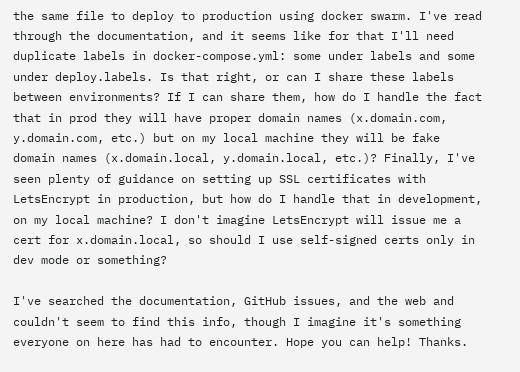the same file to deploy to production using docker swarm. I've read through the documentation, and it seems like for that I'll need duplicate labels in docker-compose.yml: some under labels and some under deploy.labels. Is that right, or can I share these labels between environments? If I can share them, how do I handle the fact that in prod they will have proper domain names (x.domain.com, y.domain.com, etc.) but on my local machine they will be fake domain names (x.domain.local, y.domain.local, etc.)? Finally, I've seen plenty of guidance on setting up SSL certificates with LetsEncrypt in production, but how do I handle that in development, on my local machine? I don't imagine LetsEncrypt will issue me a cert for x.domain.local, so should I use self-signed certs only in dev mode or something?

I've searched the documentation, GitHub issues, and the web and couldn't seem to find this info, though I imagine it's something everyone on here has had to encounter. Hope you can help! Thanks.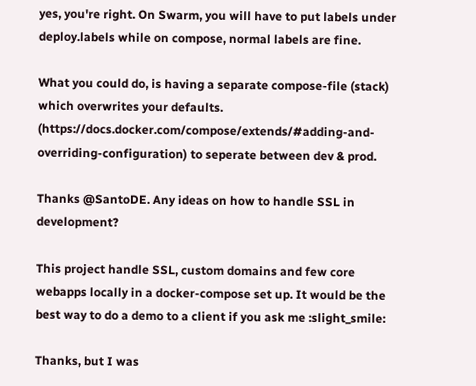yes, you're right. On Swarm, you will have to put labels under deploy.labels while on compose, normal labels are fine.

What you could do, is having a separate compose-file (stack) which overwrites your defaults. (https://docs.docker.com/compose/extends/#adding-and-overriding-configuration) to seperate between dev & prod.

Thanks @SantoDE. Any ideas on how to handle SSL in development?

This project handle SSL, custom domains and few core webapps locally in a docker-compose set up. It would be the best way to do a demo to a client if you ask me :slight_smile:

Thanks, but I was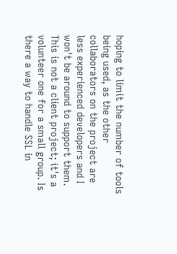hoping to limit the number of tools being used, as the other collaborators on the project are less experienced developers and I won't be around to support them. This is not a client project; it's a volunteer one for a small group. Is there a way to handle SSL in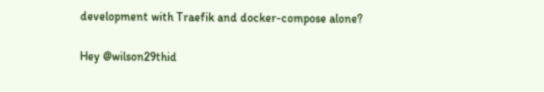development with Traefik and docker-compose alone?

Hey @wilson29thid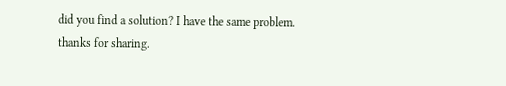did you find a solution? I have the same problem.
thanks for sharing.